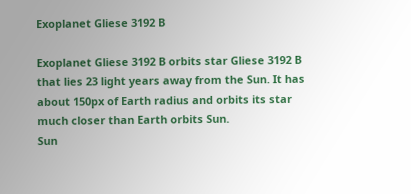Exoplanet Gliese 3192 B

Exoplanet Gliese 3192 B orbits star Gliese 3192 B that lies 23 light years away from the Sun. It has about 150px of Earth radius and orbits its star much closer than Earth orbits Sun.
Sun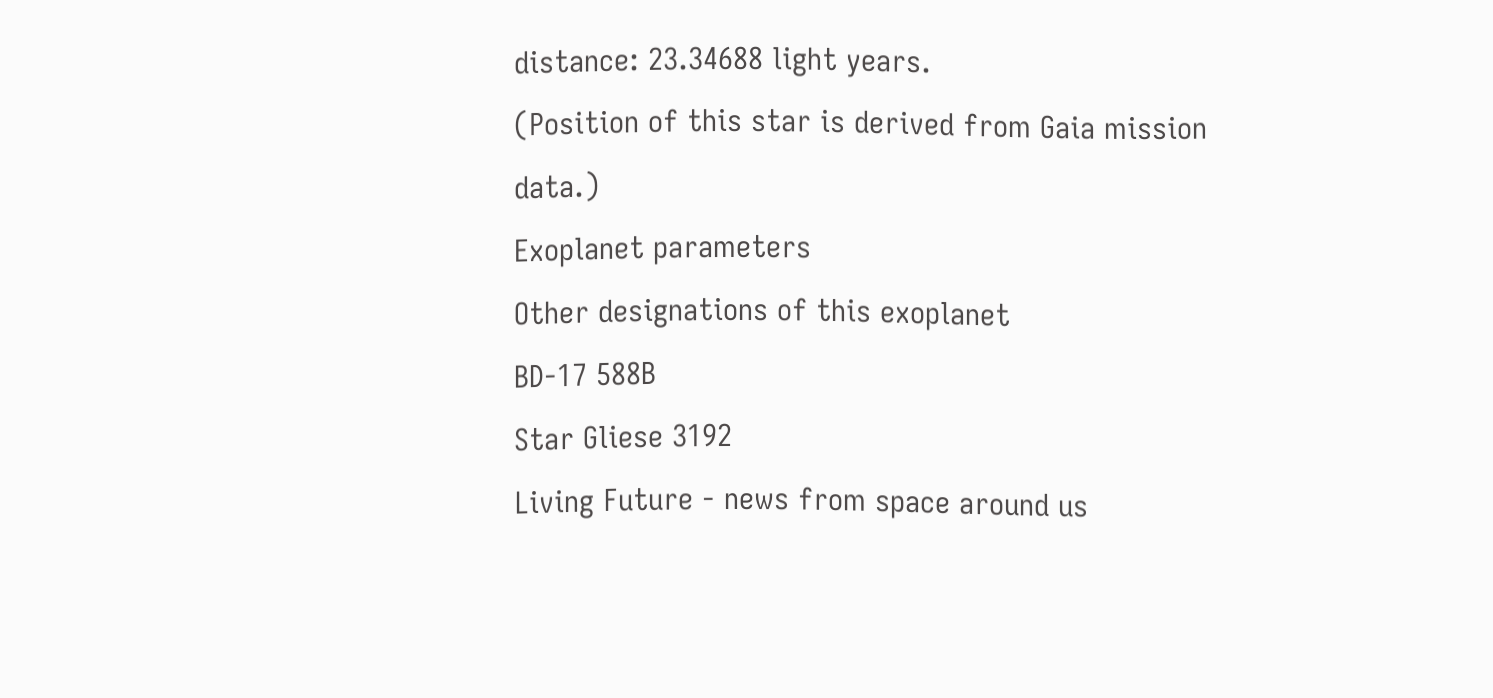distance: 23.34688 light years.
(Position of this star is derived from Gaia mission data.)
Exoplanet parameters
Other designations of this exoplanet
BD-17 588B
Star Gliese 3192
Living Future - news from space around us